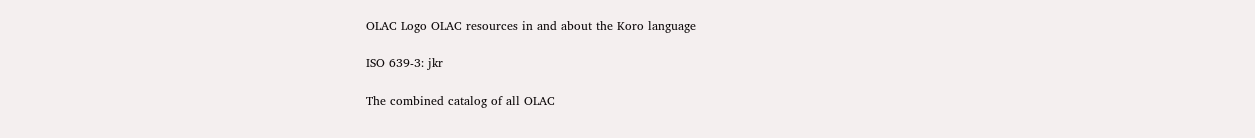OLAC Logo OLAC resources in and about the Koro language

ISO 639-3: jkr

The combined catalog of all OLAC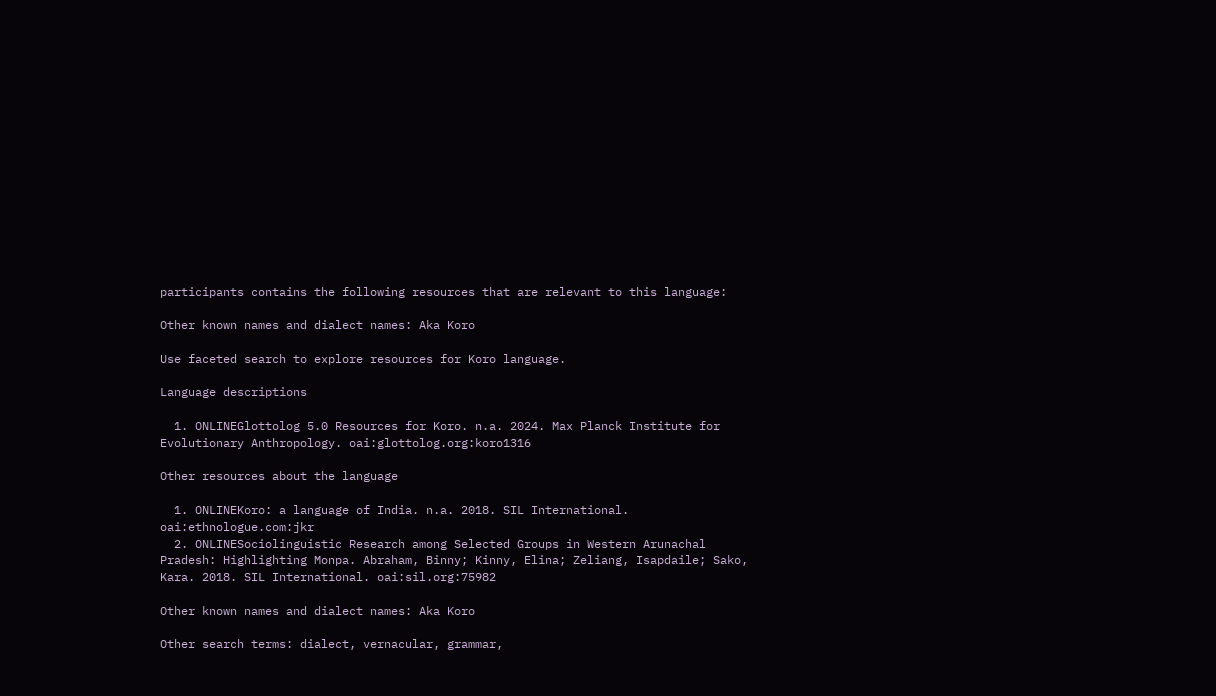participants contains the following resources that are relevant to this language:

Other known names and dialect names: Aka Koro

Use faceted search to explore resources for Koro language.

Language descriptions

  1. ONLINEGlottolog 5.0 Resources for Koro. n.a. 2024. Max Planck Institute for Evolutionary Anthropology. oai:glottolog.org:koro1316

Other resources about the language

  1. ONLINEKoro: a language of India. n.a. 2018. SIL International. oai:ethnologue.com:jkr
  2. ONLINESociolinguistic Research among Selected Groups in Western Arunachal Pradesh: Highlighting Monpa. Abraham, Binny; Kinny, Elina; Zeliang, Isapdaile; Sako, Kara. 2018. SIL International. oai:sil.org:75982

Other known names and dialect names: Aka Koro

Other search terms: dialect, vernacular, grammar,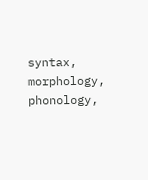syntax, morphology, phonology,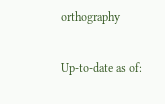orthography

Up-to-date as of: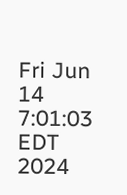Fri Jun 14 7:01:03 EDT 2024